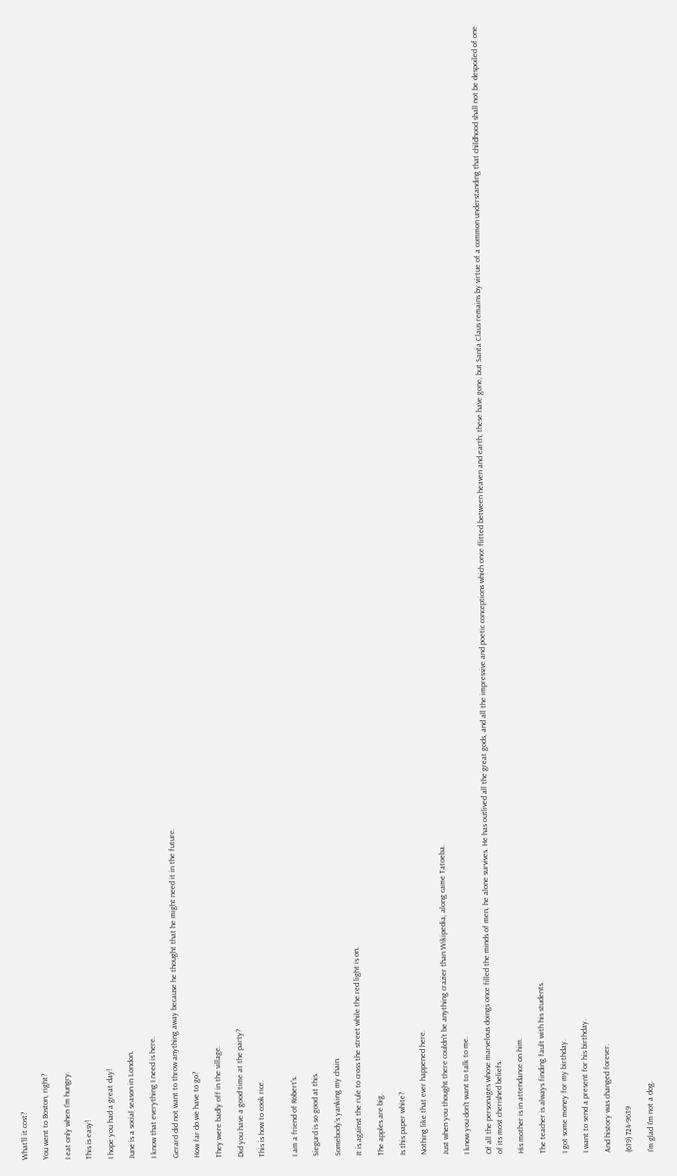What'll it cost?

You went to Boston, right?

I eat only when I'm hungry.

This is easy!

I hope you had a great day!

June is a social season in London.

I know that everything I need is here.

Gerard did not want to throw anything away because he thought that he might need it in the future.

How far do we have to go?

They were badly off in the village.

Did you have a good time at the party?

This is how to cook rice.


I am a friend of Robert's.

Siegurd is so good at this.

Somebody's yanking my chain.

It is against the rule to cross the street while the red light is on.

The apples are big.

Is this paper white?

Nothing like that ever happened here.

Just when you thought there couldn't be anything crazier than Wikipedia, along came Tatoeba.

I know you don't want to talk to me.

Of all the personages whose marvelous doings once filled the minds of men, he alone survives. He has outlived all the great gods, and all the impressive and poetic conceptions which once flitted between heaven and earth; these have gone, but Santa Claus remains by virtue of a common understanding that childhood shall not be despoiled of one of its most cherished beliefs.

His mother is in attendance on him.

The teacher is always finding fault with his students.

I got some money for my birthday.

I want to send a present for his birthday.

And history was changed forever.

(619) 724-9639

I'm glad I'm not a dog.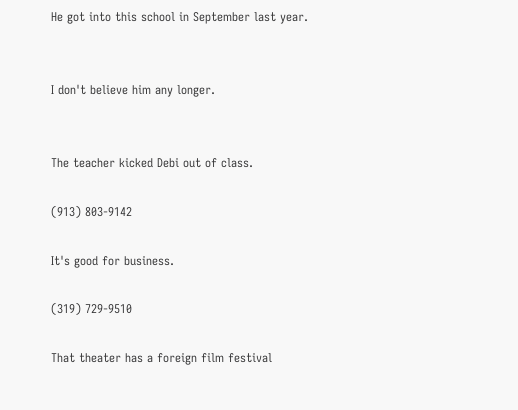He got into this school in September last year.


I don't believe him any longer.


The teacher kicked Debi out of class.

(913) 803-9142

It's good for business.

(319) 729-9510

That theater has a foreign film festival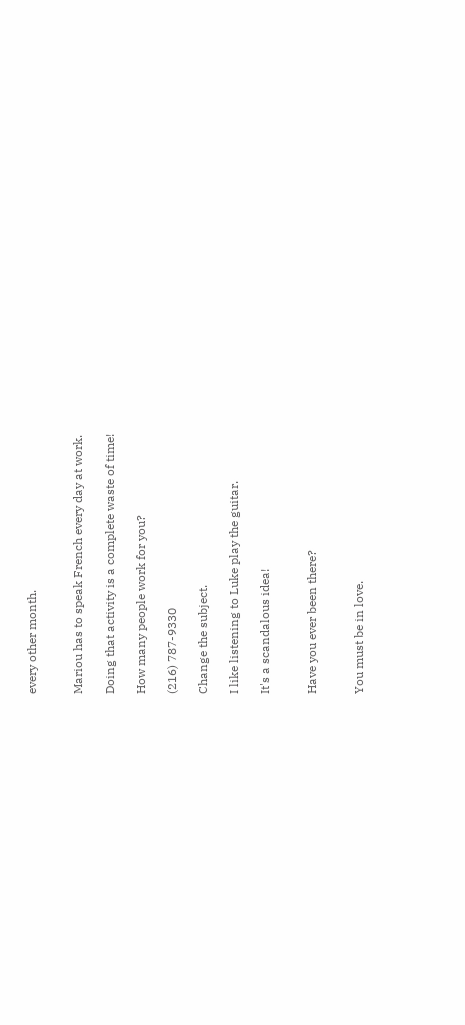every other month.


Mariou has to speak French every day at work.

Doing that activity is a complete waste of time!

How many people work for you?

(216) 787-9330

Change the subject.

I like listening to Luke play the guitar.

It's a scandalous idea!


Have you ever been there?


You must be in love.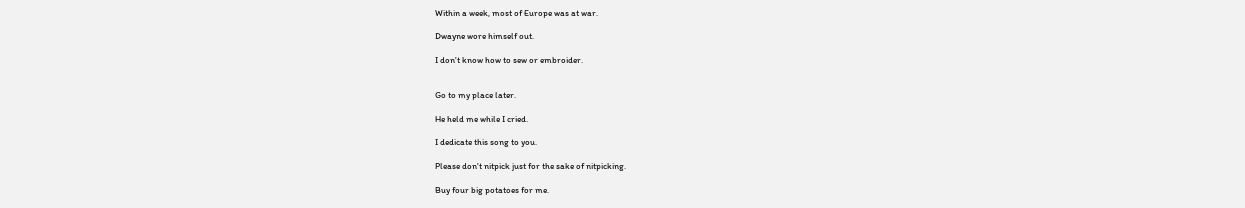Within a week, most of Europe was at war.

Dwayne wore himself out.

I don't know how to sew or embroider.


Go to my place later.

He held me while I cried.

I dedicate this song to you.

Please don't nitpick just for the sake of nitpicking.

Buy four big potatoes for me.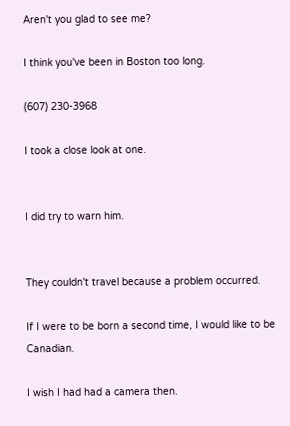Aren't you glad to see me?

I think you've been in Boston too long.

(607) 230-3968

I took a close look at one.


I did try to warn him.


They couldn't travel because a problem occurred.

If I were to be born a second time, I would like to be Canadian.

I wish I had had a camera then.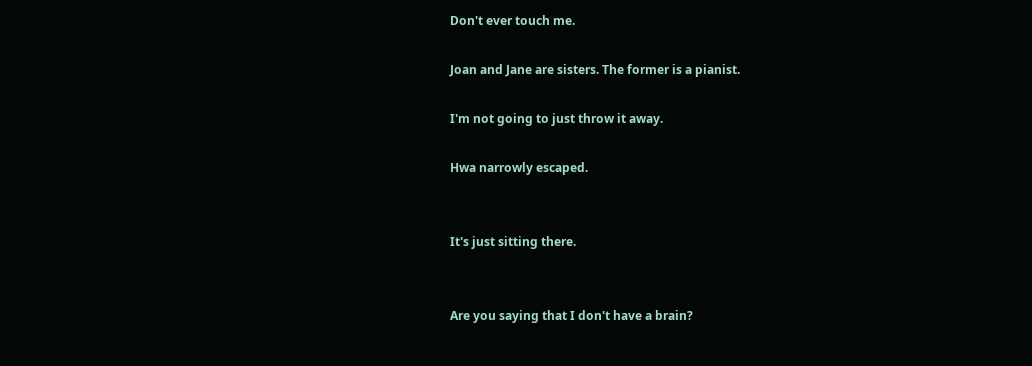Don't ever touch me.

Joan and Jane are sisters. The former is a pianist.

I'm not going to just throw it away.

Hwa narrowly escaped.


It's just sitting there.


Are you saying that I don't have a brain?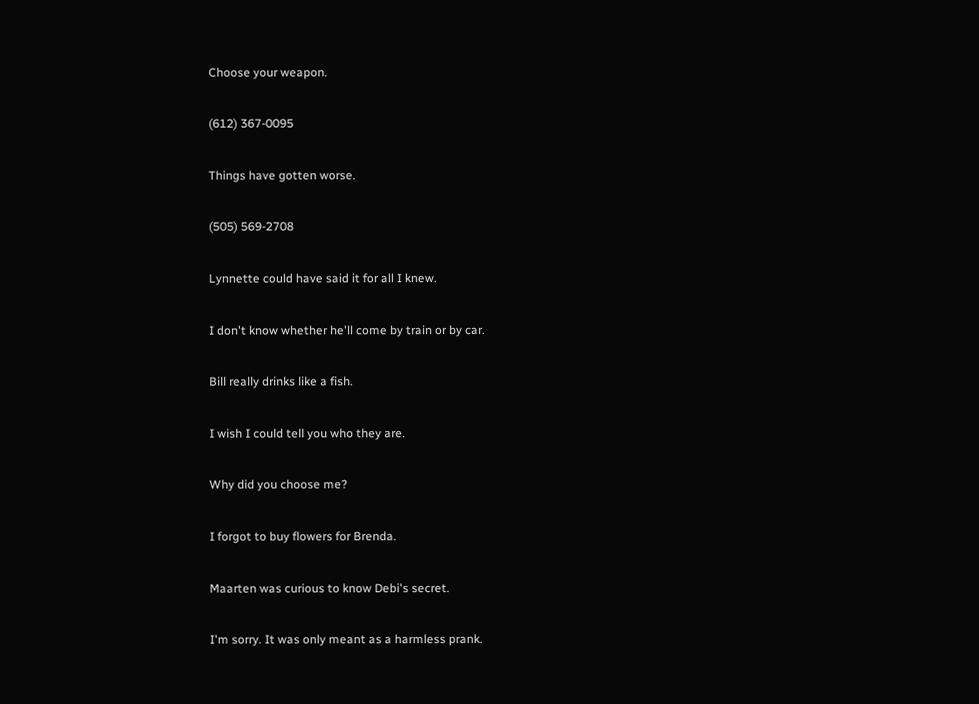Choose your weapon.

(612) 367-0095

Things have gotten worse.

(505) 569-2708

Lynnette could have said it for all I knew.

I don't know whether he'll come by train or by car.

Bill really drinks like a fish.

I wish I could tell you who they are.

Why did you choose me?

I forgot to buy flowers for Brenda.

Maarten was curious to know Debi's secret.

I'm sorry. It was only meant as a harmless prank.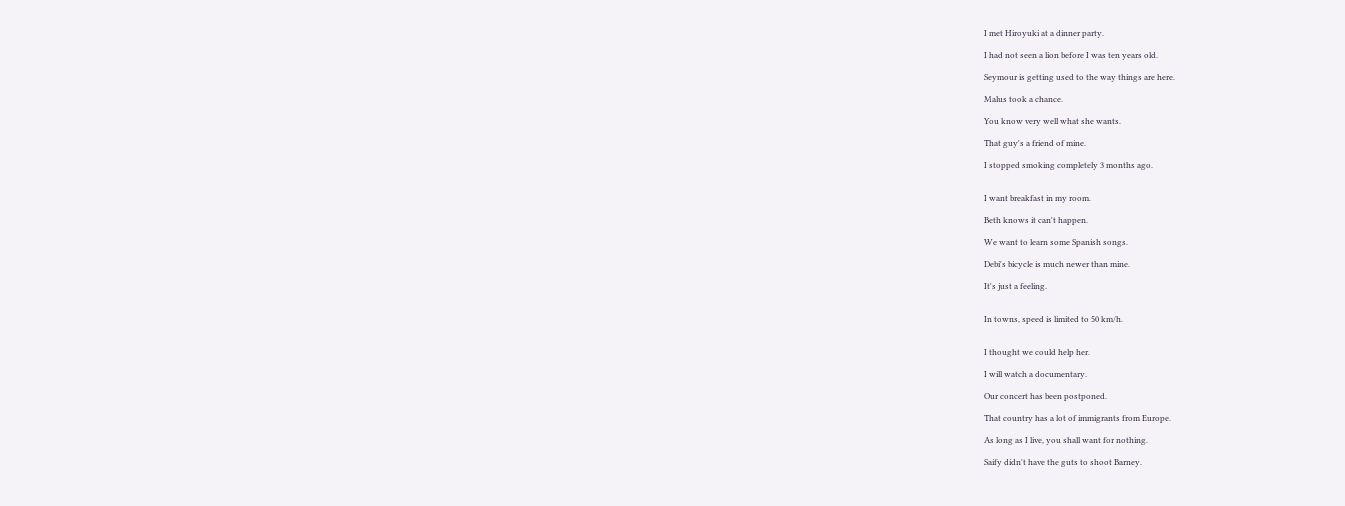I met Hiroyuki at a dinner party.

I had not seen a lion before I was ten years old.

Seymour is getting used to the way things are here.

Malus took a chance.

You know very well what she wants.

That guy's a friend of mine.

I stopped smoking completely 3 months ago.


I want breakfast in my room.

Beth knows it can't happen.

We want to learn some Spanish songs.

Debi's bicycle is much newer than mine.

It's just a feeling.


In towns, speed is limited to 50 km/h.


I thought we could help her.

I will watch a documentary.

Our concert has been postponed.

That country has a lot of immigrants from Europe.

As long as I live, you shall want for nothing.

Saify didn't have the guts to shoot Barney.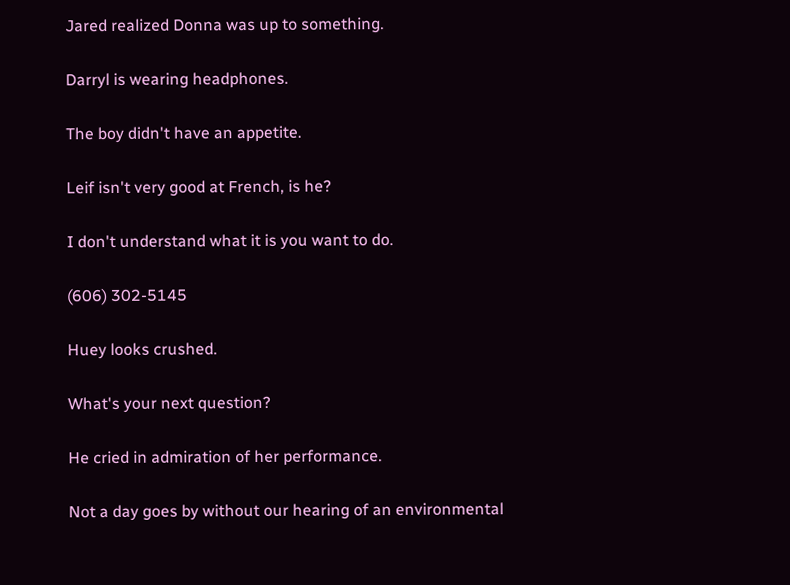Jared realized Donna was up to something.

Darryl is wearing headphones.

The boy didn't have an appetite.

Leif isn't very good at French, is he?

I don't understand what it is you want to do.

(606) 302-5145

Huey looks crushed.

What's your next question?

He cried in admiration of her performance.

Not a day goes by without our hearing of an environmental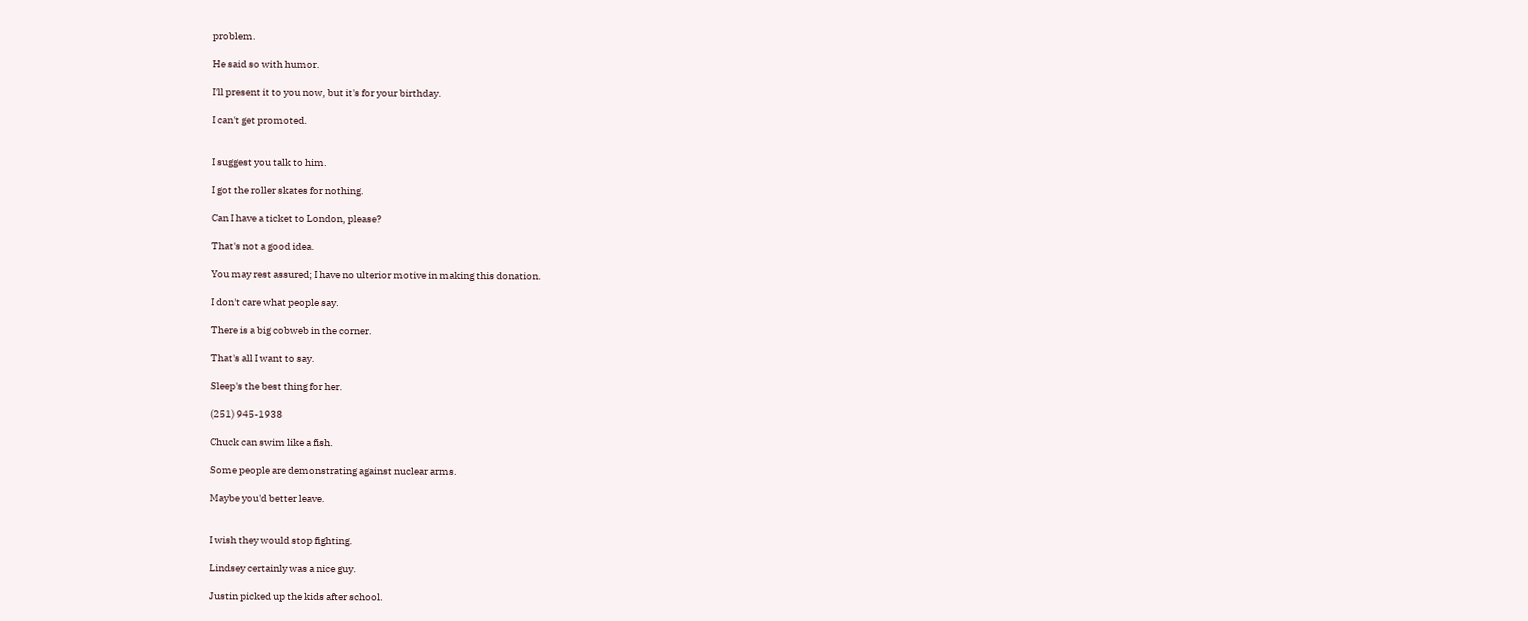problem.

He said so with humor.

I'll present it to you now, but it's for your birthday.

I can't get promoted.


I suggest you talk to him.

I got the roller skates for nothing.

Can I have a ticket to London, please?

That's not a good idea.

You may rest assured; I have no ulterior motive in making this donation.

I don't care what people say.

There is a big cobweb in the corner.

That's all I want to say.

Sleep's the best thing for her.

(251) 945-1938

Chuck can swim like a fish.

Some people are demonstrating against nuclear arms.

Maybe you'd better leave.


I wish they would stop fighting.

Lindsey certainly was a nice guy.

Justin picked up the kids after school.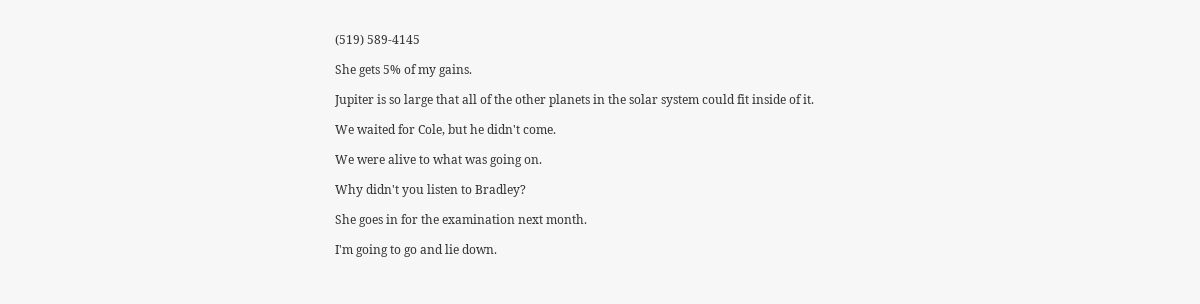(519) 589-4145

She gets 5% of my gains.

Jupiter is so large that all of the other planets in the solar system could fit inside of it.

We waited for Cole, but he didn't come.

We were alive to what was going on.

Why didn't you listen to Bradley?

She goes in for the examination next month.

I'm going to go and lie down.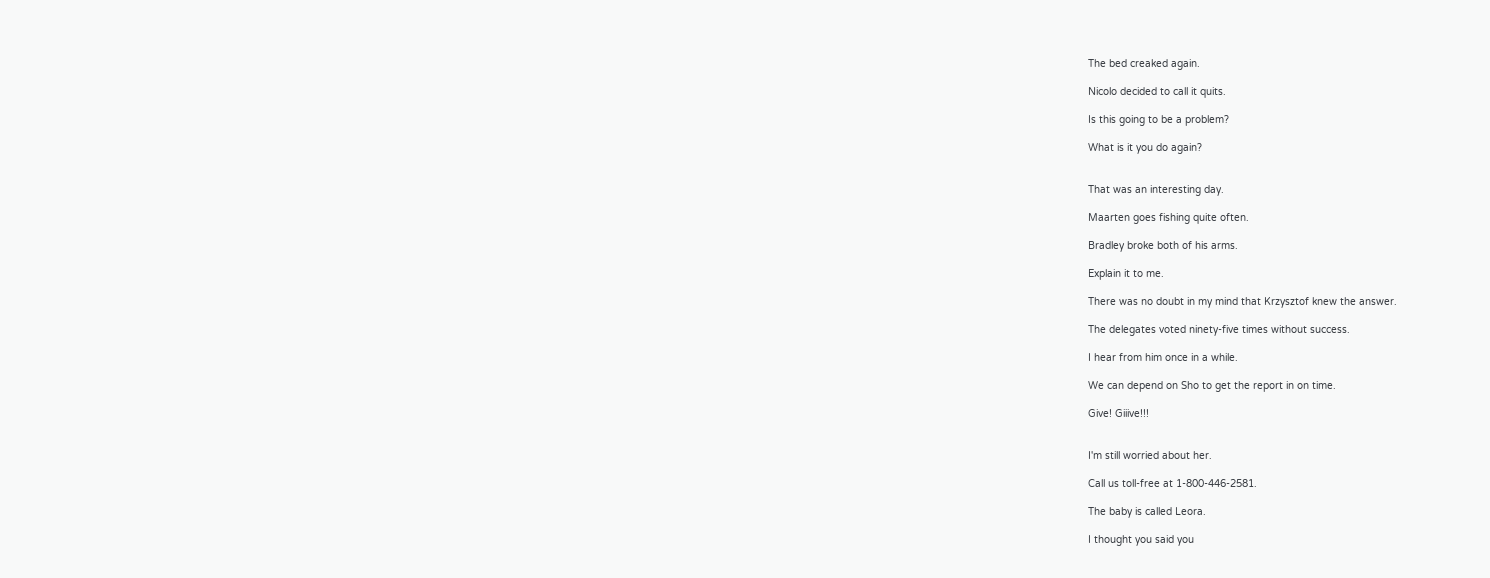The bed creaked again.

Nicolo decided to call it quits.

Is this going to be a problem?

What is it you do again?


That was an interesting day.

Maarten goes fishing quite often.

Bradley broke both of his arms.

Explain it to me.

There was no doubt in my mind that Krzysztof knew the answer.

The delegates voted ninety-five times without success.

I hear from him once in a while.

We can depend on Sho to get the report in on time.

Give! Giiive!!!


I'm still worried about her.

Call us toll-free at 1-800-446-2581.

The baby is called Leora.

I thought you said you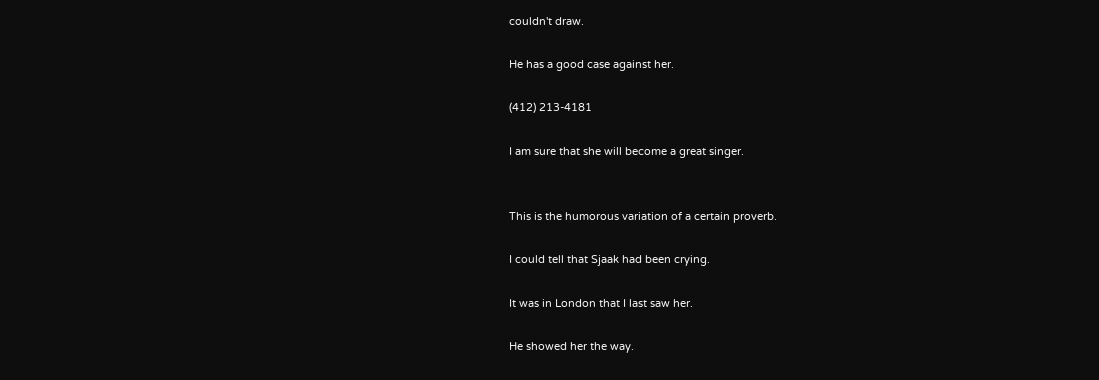couldn't draw.

He has a good case against her.

(412) 213-4181

I am sure that she will become a great singer.


This is the humorous variation of a certain proverb.

I could tell that Sjaak had been crying.

It was in London that I last saw her.

He showed her the way.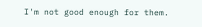I'm not good enough for them.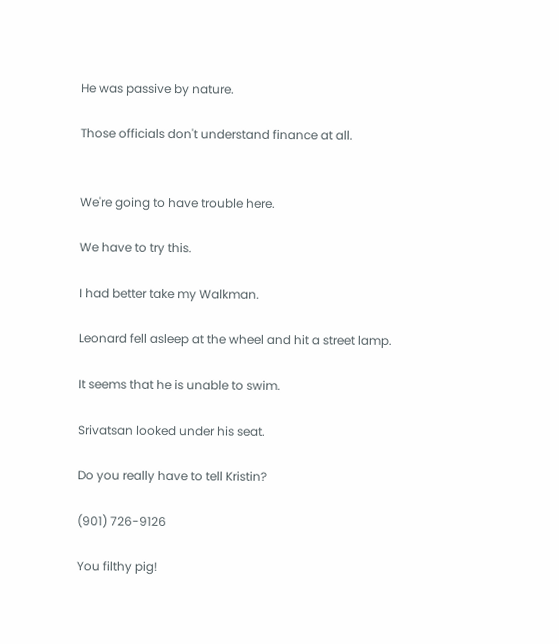He was passive by nature.

Those officials don't understand finance at all.


We're going to have trouble here.

We have to try this.

I had better take my Walkman.

Leonard fell asleep at the wheel and hit a street lamp.

It seems that he is unable to swim.

Srivatsan looked under his seat.

Do you really have to tell Kristin?

(901) 726-9126

You filthy pig!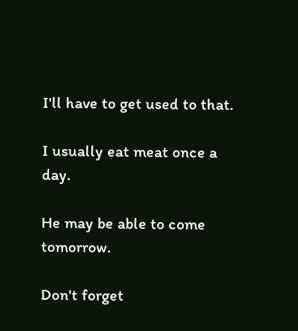I'll have to get used to that.

I usually eat meat once a day.

He may be able to come tomorrow.

Don't forget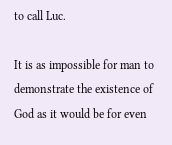to call Luc.

It is as impossible for man to demonstrate the existence of God as it would be for even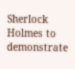Sherlock Holmes to demonstrate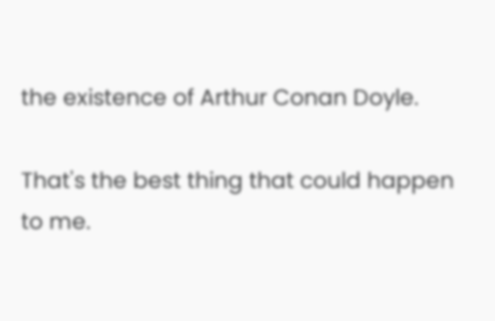the existence of Arthur Conan Doyle.

That's the best thing that could happen to me.